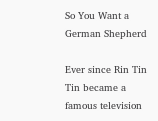So You Want a German Shepherd

Ever since Rin Tin Tin became a famous television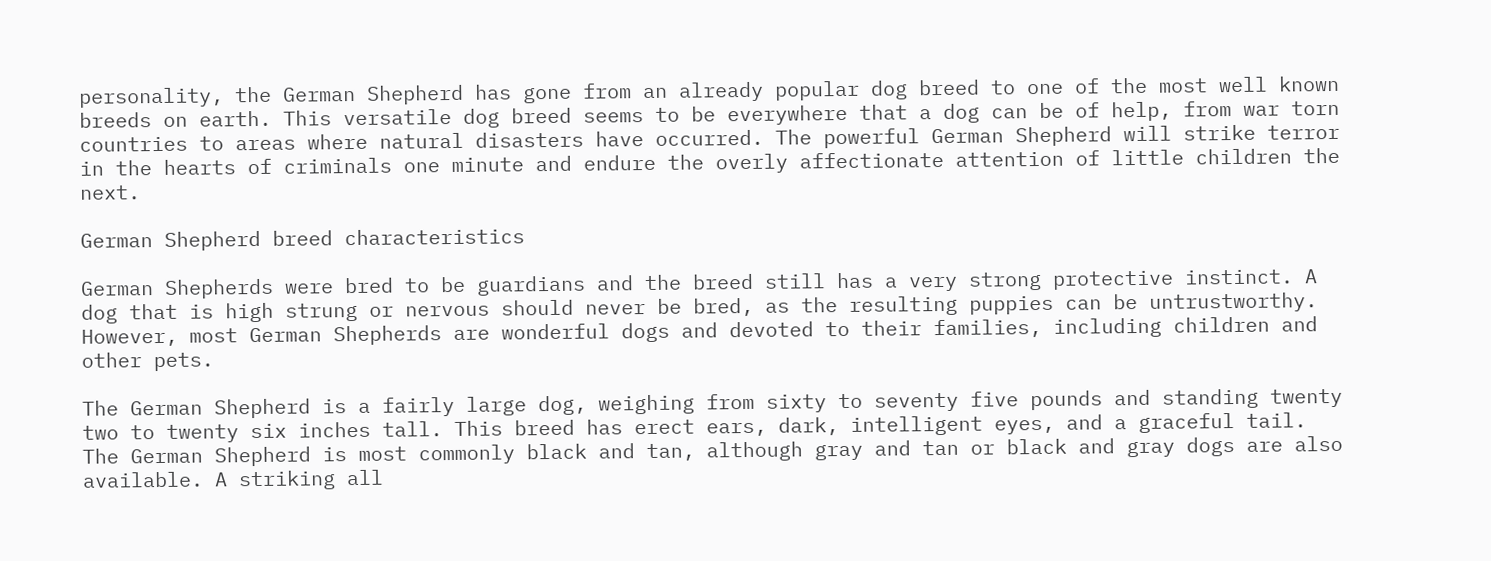personality, the German Shepherd has gone from an already popular dog breed to one of the most well known breeds on earth. This versatile dog breed seems to be everywhere that a dog can be of help, from war torn countries to areas where natural disasters have occurred. The powerful German Shepherd will strike terror in the hearts of criminals one minute and endure the overly affectionate attention of little children the next.

German Shepherd breed characteristics

German Shepherds were bred to be guardians and the breed still has a very strong protective instinct. A dog that is high strung or nervous should never be bred, as the resulting puppies can be untrustworthy. However, most German Shepherds are wonderful dogs and devoted to their families, including children and other pets.

The German Shepherd is a fairly large dog, weighing from sixty to seventy five pounds and standing twenty two to twenty six inches tall. This breed has erect ears, dark, intelligent eyes, and a graceful tail. The German Shepherd is most commonly black and tan, although gray and tan or black and gray dogs are also available. A striking all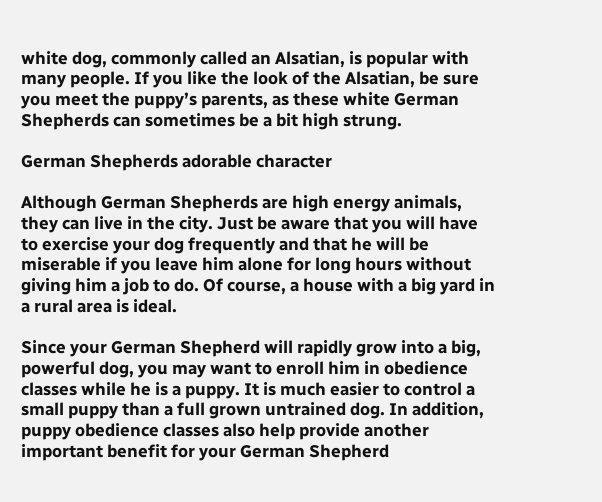white dog, commonly called an Alsatian, is popular with many people. If you like the look of the Alsatian, be sure you meet the puppy’s parents, as these white German Shepherds can sometimes be a bit high strung.

German Shepherds adorable character

Although German Shepherds are high energy animals, they can live in the city. Just be aware that you will have to exercise your dog frequently and that he will be miserable if you leave him alone for long hours without giving him a job to do. Of course, a house with a big yard in a rural area is ideal.

Since your German Shepherd will rapidly grow into a big, powerful dog, you may want to enroll him in obedience classes while he is a puppy. It is much easier to control a small puppy than a full grown untrained dog. In addition, puppy obedience classes also help provide another important benefit for your German Shepherd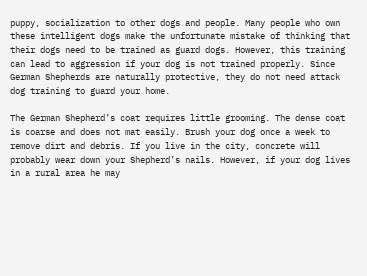puppy, socialization to other dogs and people. Many people who own these intelligent dogs make the unfortunate mistake of thinking that their dogs need to be trained as guard dogs. However, this training can lead to aggression if your dog is not trained properly. Since German Shepherds are naturally protective, they do not need attack dog training to guard your home.

The German Shepherd’s coat requires little grooming. The dense coat is coarse and does not mat easily. Brush your dog once a week to remove dirt and debris. If you live in the city, concrete will probably wear down your Shepherd’s nails. However, if your dog lives in a rural area he may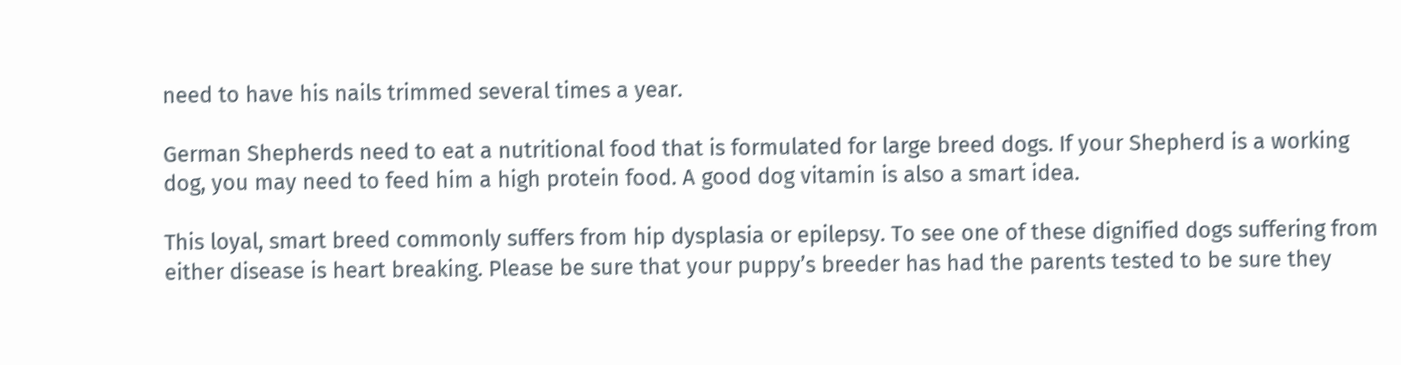need to have his nails trimmed several times a year.

German Shepherds need to eat a nutritional food that is formulated for large breed dogs. If your Shepherd is a working dog, you may need to feed him a high protein food. A good dog vitamin is also a smart idea.

This loyal, smart breed commonly suffers from hip dysplasia or epilepsy. To see one of these dignified dogs suffering from either disease is heart breaking. Please be sure that your puppy’s breeder has had the parents tested to be sure they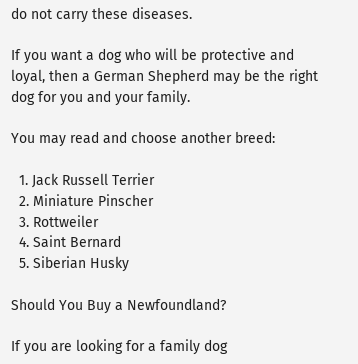do not carry these diseases.

If you want a dog who will be protective and loyal, then a German Shepherd may be the right dog for you and your family.

You may read and choose another breed:

  1. Jack Russell Terrier
  2. Miniature Pinscher
  3. Rottweiler
  4. Saint Bernard
  5. Siberian Husky

Should You Buy a Newfoundland?

If you are looking for a family dog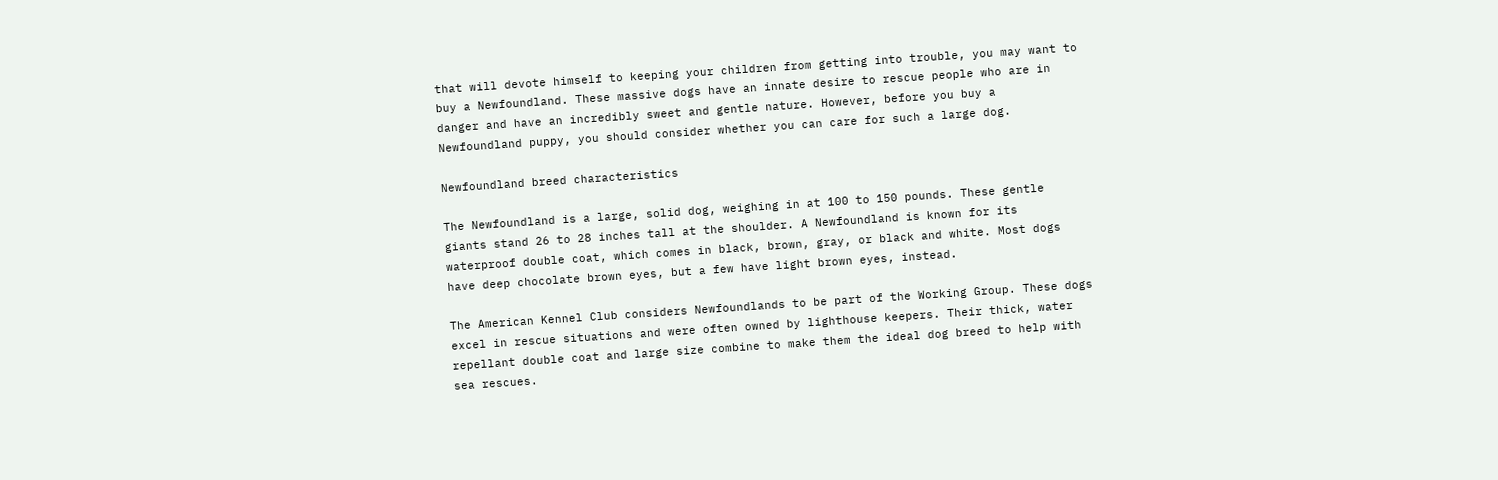that will devote himself to keeping your children from getting into trouble, you may want to buy a Newfoundland. These massive dogs have an innate desire to rescue people who are in danger and have an incredibly sweet and gentle nature. However, before you buy a Newfoundland puppy, you should consider whether you can care for such a large dog.

Newfoundland breed characteristics

The Newfoundland is a large, solid dog, weighing in at 100 to 150 pounds. These gentle giants stand 26 to 28 inches tall at the shoulder. A Newfoundland is known for its waterproof double coat, which comes in black, brown, gray, or black and white. Most dogs have deep chocolate brown eyes, but a few have light brown eyes, instead.

The American Kennel Club considers Newfoundlands to be part of the Working Group. These dogs excel in rescue situations and were often owned by lighthouse keepers. Their thick, water repellant double coat and large size combine to make them the ideal dog breed to help with sea rescues.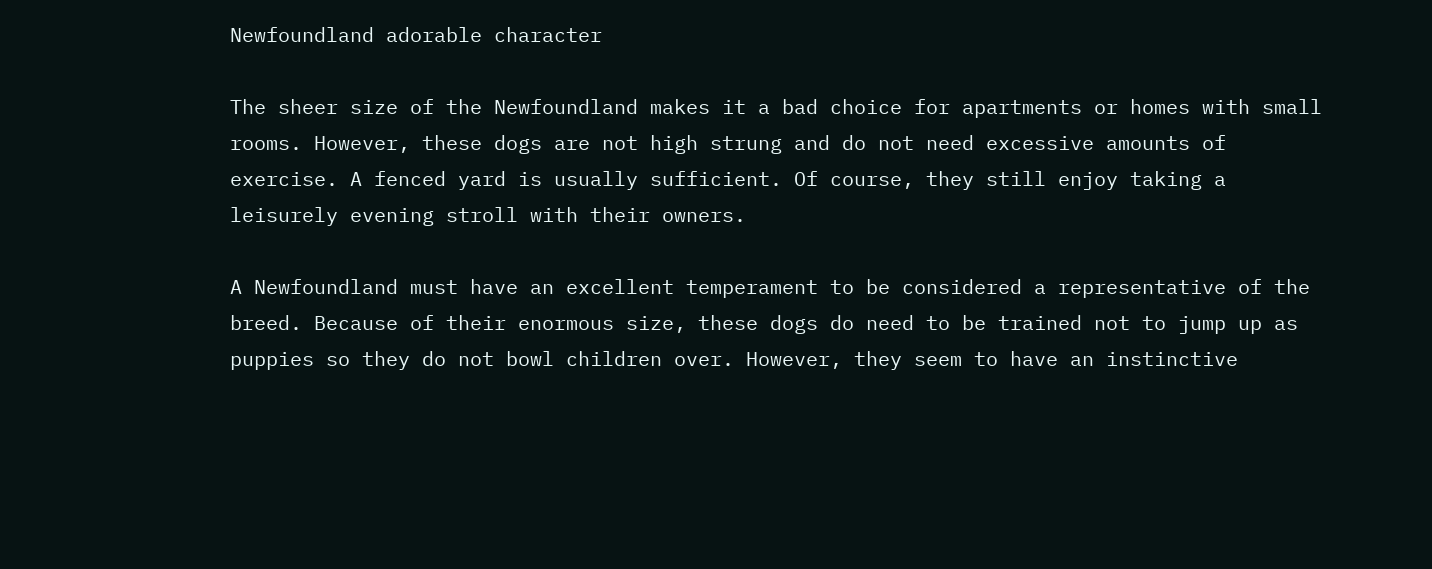Newfoundland adorable character

The sheer size of the Newfoundland makes it a bad choice for apartments or homes with small rooms. However, these dogs are not high strung and do not need excessive amounts of exercise. A fenced yard is usually sufficient. Of course, they still enjoy taking a leisurely evening stroll with their owners.

A Newfoundland must have an excellent temperament to be considered a representative of the breed. Because of their enormous size, these dogs do need to be trained not to jump up as puppies so they do not bowl children over. However, they seem to have an instinctive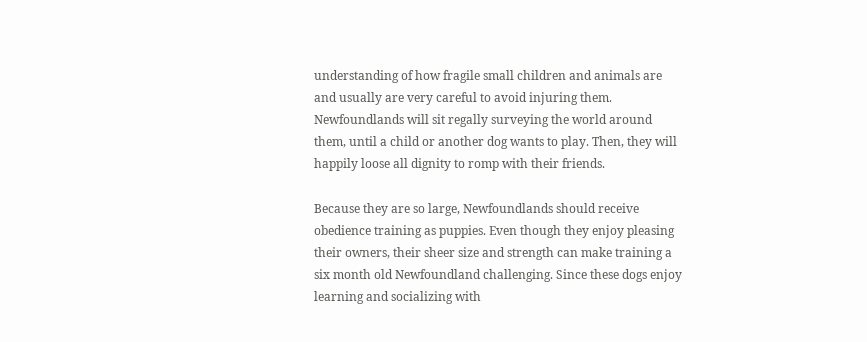understanding of how fragile small children and animals are and usually are very careful to avoid injuring them. Newfoundlands will sit regally surveying the world around them, until a child or another dog wants to play. Then, they will happily loose all dignity to romp with their friends.

Because they are so large, Newfoundlands should receive obedience training as puppies. Even though they enjoy pleasing their owners, their sheer size and strength can make training a six month old Newfoundland challenging. Since these dogs enjoy learning and socializing with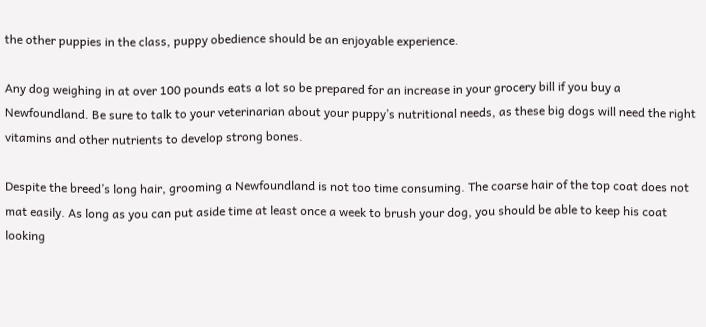the other puppies in the class, puppy obedience should be an enjoyable experience.

Any dog weighing in at over 100 pounds eats a lot so be prepared for an increase in your grocery bill if you buy a Newfoundland. Be sure to talk to your veterinarian about your puppy’s nutritional needs, as these big dogs will need the right vitamins and other nutrients to develop strong bones.

Despite the breed’s long hair, grooming a Newfoundland is not too time consuming. The coarse hair of the top coat does not mat easily. As long as you can put aside time at least once a week to brush your dog, you should be able to keep his coat looking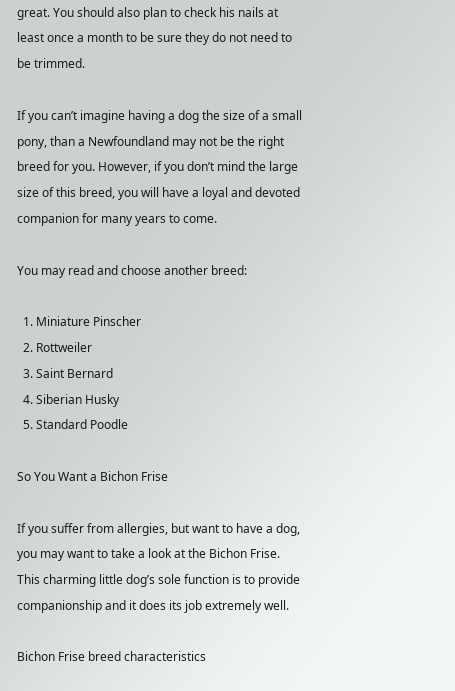great. You should also plan to check his nails at least once a month to be sure they do not need to be trimmed.

If you can’t imagine having a dog the size of a small pony, than a Newfoundland may not be the right breed for you. However, if you don’t mind the large size of this breed, you will have a loyal and devoted companion for many years to come.

You may read and choose another breed:

  1. Miniature Pinscher
  2. Rottweiler
  3. Saint Bernard
  4. Siberian Husky
  5. Standard Poodle

So You Want a Bichon Frise

If you suffer from allergies, but want to have a dog, you may want to take a look at the Bichon Frise. This charming little dog’s sole function is to provide companionship and it does its job extremely well.

Bichon Frise breed characteristics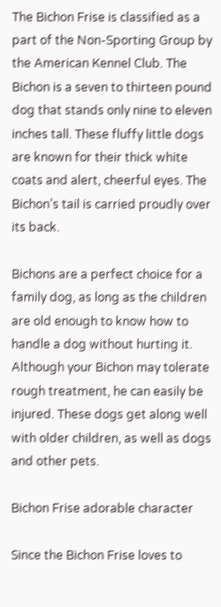The Bichon Frise is classified as a part of the Non-Sporting Group by the American Kennel Club. The Bichon is a seven to thirteen pound dog that stands only nine to eleven inches tall. These fluffy little dogs are known for their thick white coats and alert, cheerful eyes. The Bichon’s tail is carried proudly over its back.

Bichons are a perfect choice for a family dog, as long as the children are old enough to know how to handle a dog without hurting it. Although your Bichon may tolerate rough treatment, he can easily be injured. These dogs get along well with older children, as well as dogs and other pets.

Bichon Frise adorable character

Since the Bichon Frise loves to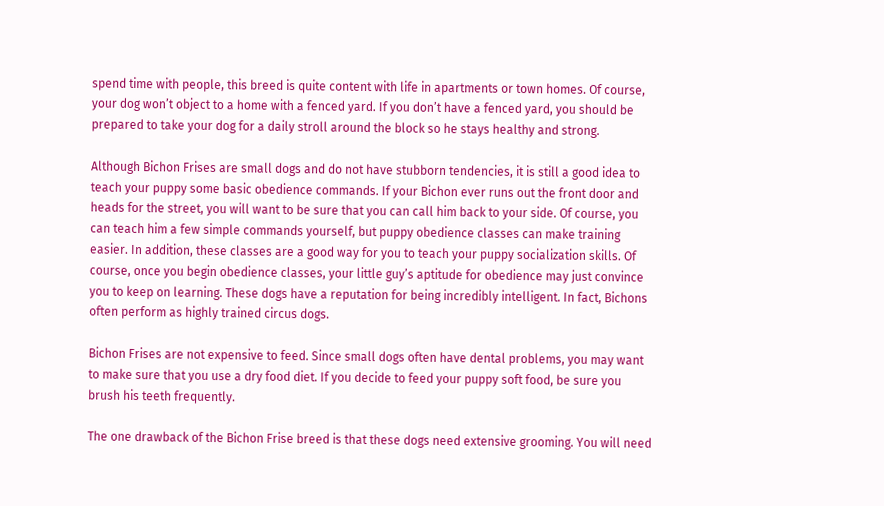spend time with people, this breed is quite content with life in apartments or town homes. Of course, your dog won’t object to a home with a fenced yard. If you don’t have a fenced yard, you should be prepared to take your dog for a daily stroll around the block so he stays healthy and strong.

Although Bichon Frises are small dogs and do not have stubborn tendencies, it is still a good idea to teach your puppy some basic obedience commands. If your Bichon ever runs out the front door and heads for the street, you will want to be sure that you can call him back to your side. Of course, you can teach him a few simple commands yourself, but puppy obedience classes can make training easier. In addition, these classes are a good way for you to teach your puppy socialization skills. Of course, once you begin obedience classes, your little guy’s aptitude for obedience may just convince you to keep on learning. These dogs have a reputation for being incredibly intelligent. In fact, Bichons often perform as highly trained circus dogs.

Bichon Frises are not expensive to feed. Since small dogs often have dental problems, you may want to make sure that you use a dry food diet. If you decide to feed your puppy soft food, be sure you brush his teeth frequently.

The one drawback of the Bichon Frise breed is that these dogs need extensive grooming. You will need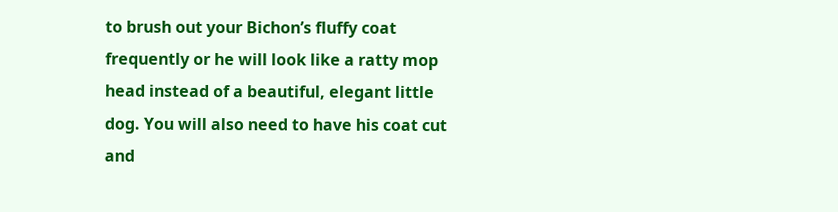to brush out your Bichon’s fluffy coat frequently or he will look like a ratty mop head instead of a beautiful, elegant little dog. You will also need to have his coat cut and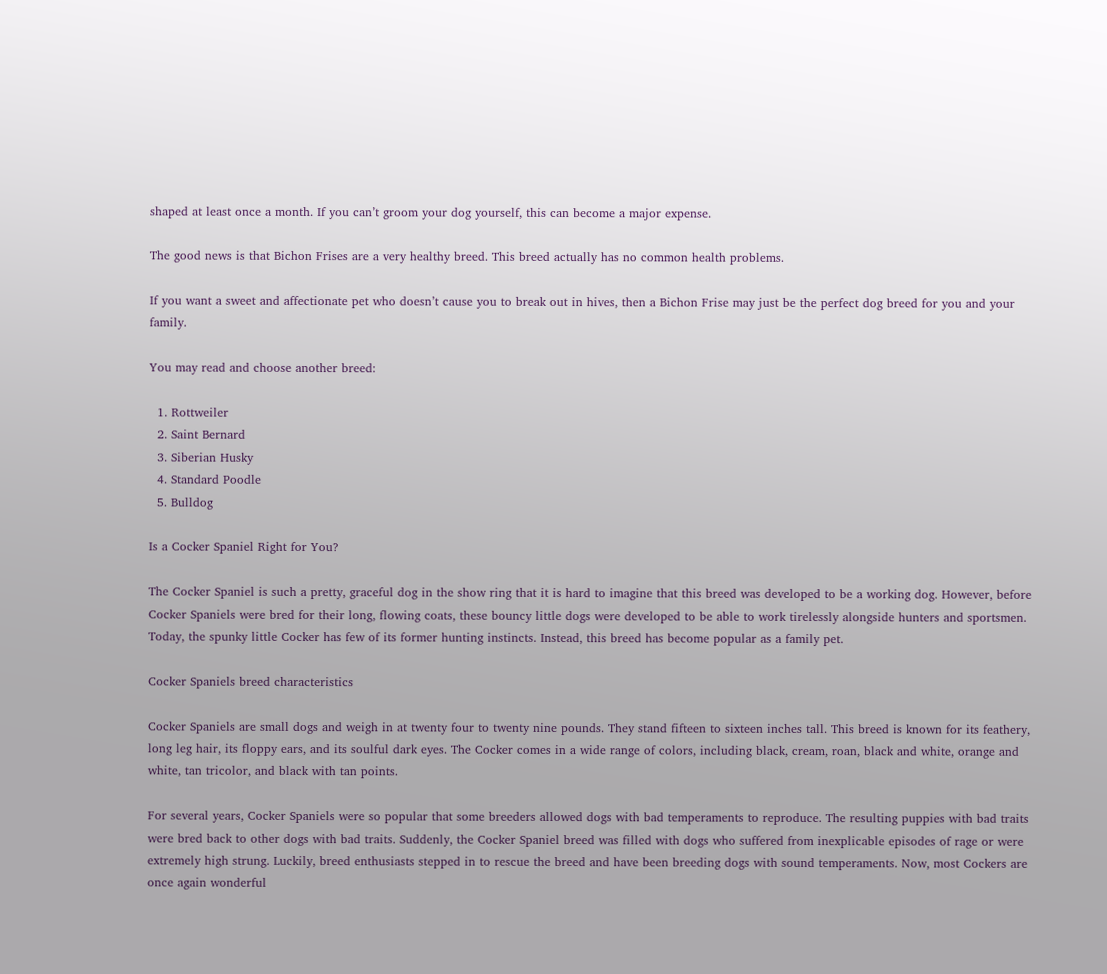shaped at least once a month. If you can’t groom your dog yourself, this can become a major expense.

The good news is that Bichon Frises are a very healthy breed. This breed actually has no common health problems.

If you want a sweet and affectionate pet who doesn’t cause you to break out in hives, then a Bichon Frise may just be the perfect dog breed for you and your family.

You may read and choose another breed:

  1. Rottweiler
  2. Saint Bernard
  3. Siberian Husky
  4. Standard Poodle
  5. Bulldog

Is a Cocker Spaniel Right for You?

The Cocker Spaniel is such a pretty, graceful dog in the show ring that it is hard to imagine that this breed was developed to be a working dog. However, before Cocker Spaniels were bred for their long, flowing coats, these bouncy little dogs were developed to be able to work tirelessly alongside hunters and sportsmen. Today, the spunky little Cocker has few of its former hunting instincts. Instead, this breed has become popular as a family pet.

Cocker Spaniels breed characteristics

Cocker Spaniels are small dogs and weigh in at twenty four to twenty nine pounds. They stand fifteen to sixteen inches tall. This breed is known for its feathery, long leg hair, its floppy ears, and its soulful dark eyes. The Cocker comes in a wide range of colors, including black, cream, roan, black and white, orange and white, tan tricolor, and black with tan points.

For several years, Cocker Spaniels were so popular that some breeders allowed dogs with bad temperaments to reproduce. The resulting puppies with bad traits were bred back to other dogs with bad traits. Suddenly, the Cocker Spaniel breed was filled with dogs who suffered from inexplicable episodes of rage or were extremely high strung. Luckily, breed enthusiasts stepped in to rescue the breed and have been breeding dogs with sound temperaments. Now, most Cockers are once again wonderful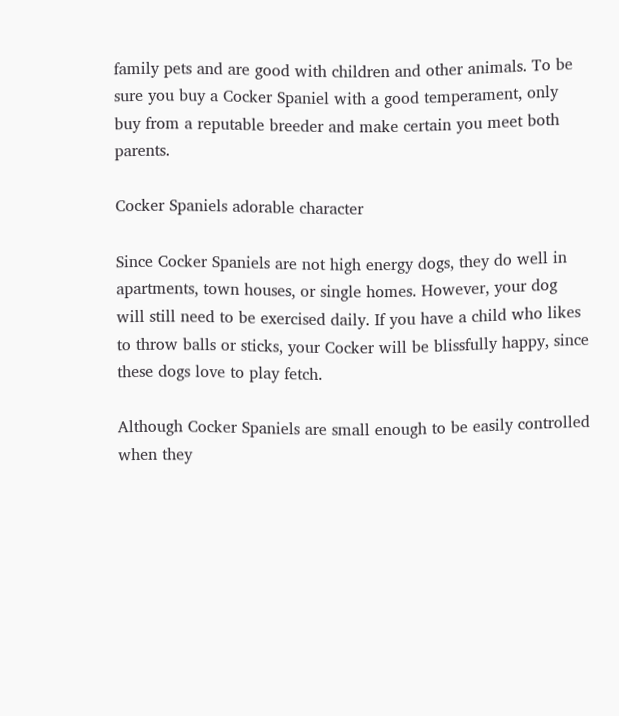family pets and are good with children and other animals. To be sure you buy a Cocker Spaniel with a good temperament, only buy from a reputable breeder and make certain you meet both parents.

Cocker Spaniels adorable character

Since Cocker Spaniels are not high energy dogs, they do well in apartments, town houses, or single homes. However, your dog will still need to be exercised daily. If you have a child who likes to throw balls or sticks, your Cocker will be blissfully happy, since these dogs love to play fetch.

Although Cocker Spaniels are small enough to be easily controlled when they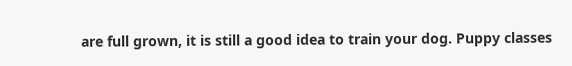are full grown, it is still a good idea to train your dog. Puppy classes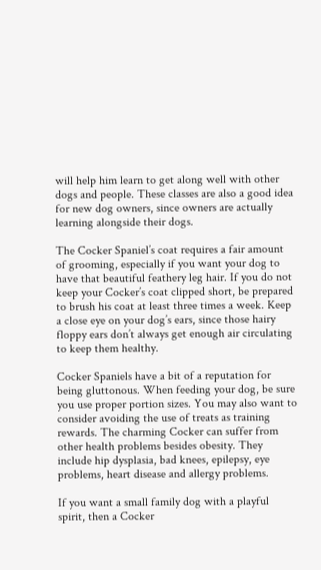will help him learn to get along well with other dogs and people. These classes are also a good idea for new dog owners, since owners are actually learning alongside their dogs.

The Cocker Spaniel’s coat requires a fair amount of grooming, especially if you want your dog to have that beautiful feathery leg hair. If you do not keep your Cocker’s coat clipped short, be prepared to brush his coat at least three times a week. Keep a close eye on your dog’s ears, since those hairy floppy ears don’t always get enough air circulating to keep them healthy.

Cocker Spaniels have a bit of a reputation for being gluttonous. When feeding your dog, be sure you use proper portion sizes. You may also want to consider avoiding the use of treats as training rewards. The charming Cocker can suffer from other health problems besides obesity. They include hip dysplasia, bad knees, epilepsy, eye problems, heart disease and allergy problems.

If you want a small family dog with a playful spirit, then a Cocker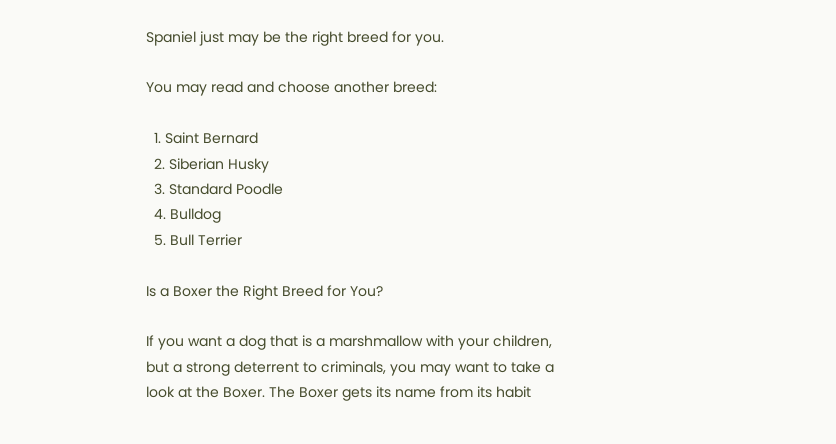Spaniel just may be the right breed for you.

You may read and choose another breed:

  1. Saint Bernard
  2. Siberian Husky
  3. Standard Poodle
  4. Bulldog
  5. Bull Terrier

Is a Boxer the Right Breed for You?

If you want a dog that is a marshmallow with your children, but a strong deterrent to criminals, you may want to take a look at the Boxer. The Boxer gets its name from its habit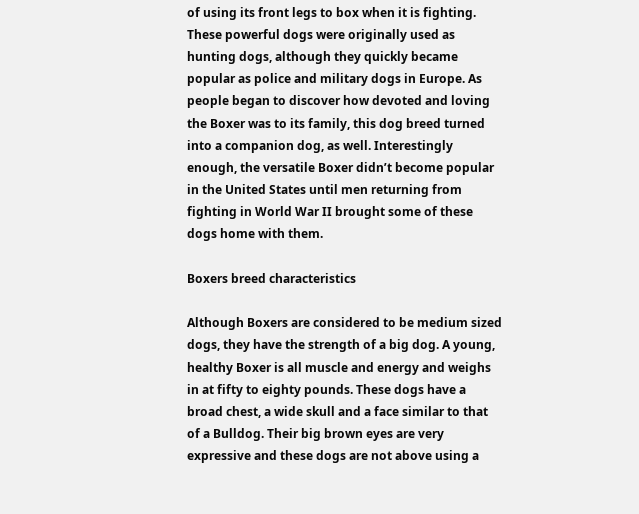of using its front legs to box when it is fighting. These powerful dogs were originally used as hunting dogs, although they quickly became popular as police and military dogs in Europe. As people began to discover how devoted and loving the Boxer was to its family, this dog breed turned into a companion dog, as well. Interestingly enough, the versatile Boxer didn’t become popular in the United States until men returning from fighting in World War II brought some of these dogs home with them.

Boxers breed characteristics

Although Boxers are considered to be medium sized dogs, they have the strength of a big dog. A young, healthy Boxer is all muscle and energy and weighs in at fifty to eighty pounds. These dogs have a broad chest, a wide skull and a face similar to that of a Bulldog. Their big brown eyes are very expressive and these dogs are not above using a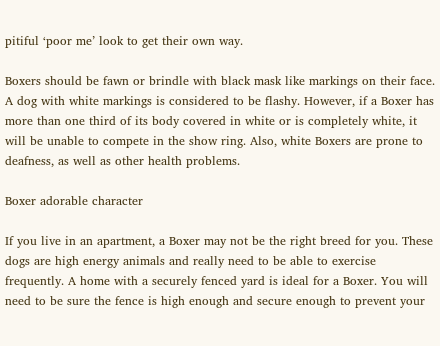pitiful ‘poor me’ look to get their own way.

Boxers should be fawn or brindle with black mask like markings on their face. A dog with white markings is considered to be flashy. However, if a Boxer has more than one third of its body covered in white or is completely white, it will be unable to compete in the show ring. Also, white Boxers are prone to deafness, as well as other health problems.

Boxer adorable character

If you live in an apartment, a Boxer may not be the right breed for you. These dogs are high energy animals and really need to be able to exercise frequently. A home with a securely fenced yard is ideal for a Boxer. You will need to be sure the fence is high enough and secure enough to prevent your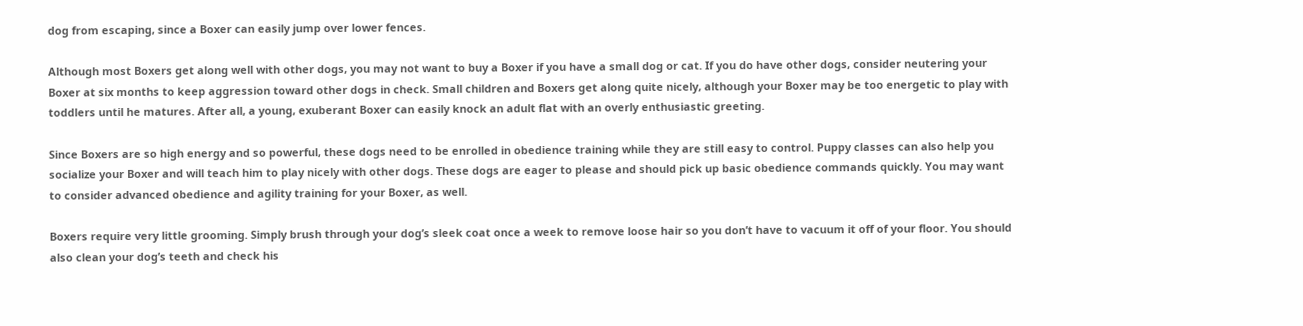dog from escaping, since a Boxer can easily jump over lower fences.

Although most Boxers get along well with other dogs, you may not want to buy a Boxer if you have a small dog or cat. If you do have other dogs, consider neutering your Boxer at six months to keep aggression toward other dogs in check. Small children and Boxers get along quite nicely, although your Boxer may be too energetic to play with toddlers until he matures. After all, a young, exuberant Boxer can easily knock an adult flat with an overly enthusiastic greeting.

Since Boxers are so high energy and so powerful, these dogs need to be enrolled in obedience training while they are still easy to control. Puppy classes can also help you socialize your Boxer and will teach him to play nicely with other dogs. These dogs are eager to please and should pick up basic obedience commands quickly. You may want to consider advanced obedience and agility training for your Boxer, as well.

Boxers require very little grooming. Simply brush through your dog’s sleek coat once a week to remove loose hair so you don’t have to vacuum it off of your floor. You should also clean your dog’s teeth and check his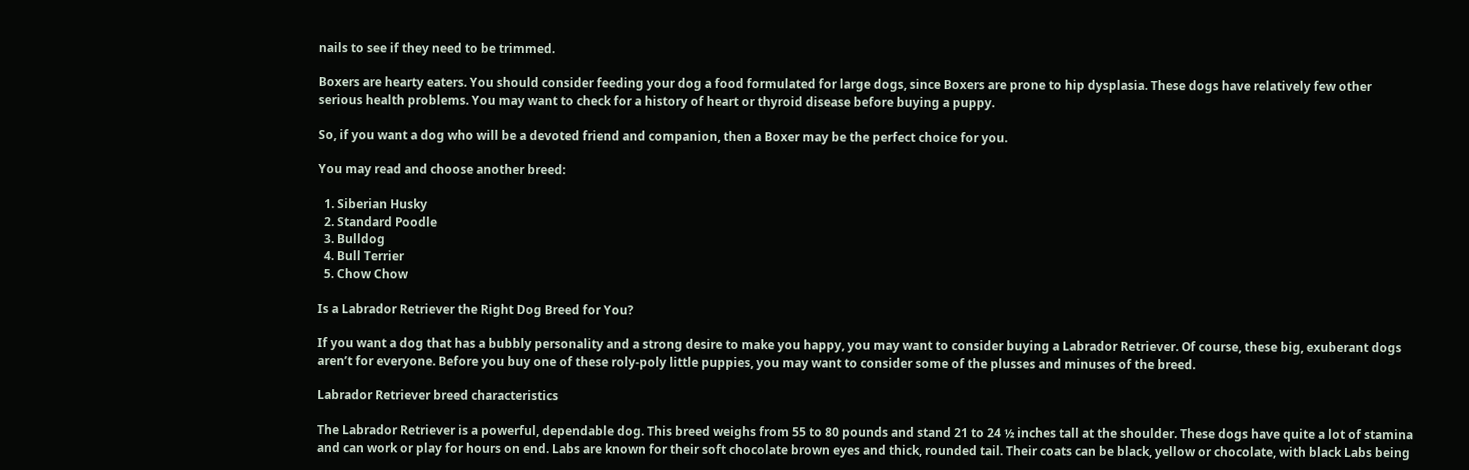nails to see if they need to be trimmed.

Boxers are hearty eaters. You should consider feeding your dog a food formulated for large dogs, since Boxers are prone to hip dysplasia. These dogs have relatively few other serious health problems. You may want to check for a history of heart or thyroid disease before buying a puppy.

So, if you want a dog who will be a devoted friend and companion, then a Boxer may be the perfect choice for you.

You may read and choose another breed:

  1. Siberian Husky
  2. Standard Poodle
  3. Bulldog
  4. Bull Terrier
  5. Chow Chow

Is a Labrador Retriever the Right Dog Breed for You?

If you want a dog that has a bubbly personality and a strong desire to make you happy, you may want to consider buying a Labrador Retriever. Of course, these big, exuberant dogs aren’t for everyone. Before you buy one of these roly-poly little puppies, you may want to consider some of the plusses and minuses of the breed.

Labrador Retriever breed characteristics

The Labrador Retriever is a powerful, dependable dog. This breed weighs from 55 to 80 pounds and stand 21 to 24 ½ inches tall at the shoulder. These dogs have quite a lot of stamina and can work or play for hours on end. Labs are known for their soft chocolate brown eyes and thick, rounded tail. Their coats can be black, yellow or chocolate, with black Labs being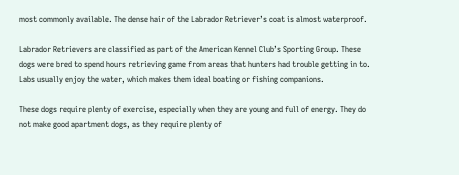most commonly available. The dense hair of the Labrador Retriever’s coat is almost waterproof.

Labrador Retrievers are classified as part of the American Kennel Club’s Sporting Group. These dogs were bred to spend hours retrieving game from areas that hunters had trouble getting in to. Labs usually enjoy the water, which makes them ideal boating or fishing companions.

These dogs require plenty of exercise, especially when they are young and full of energy. They do not make good apartment dogs, as they require plenty of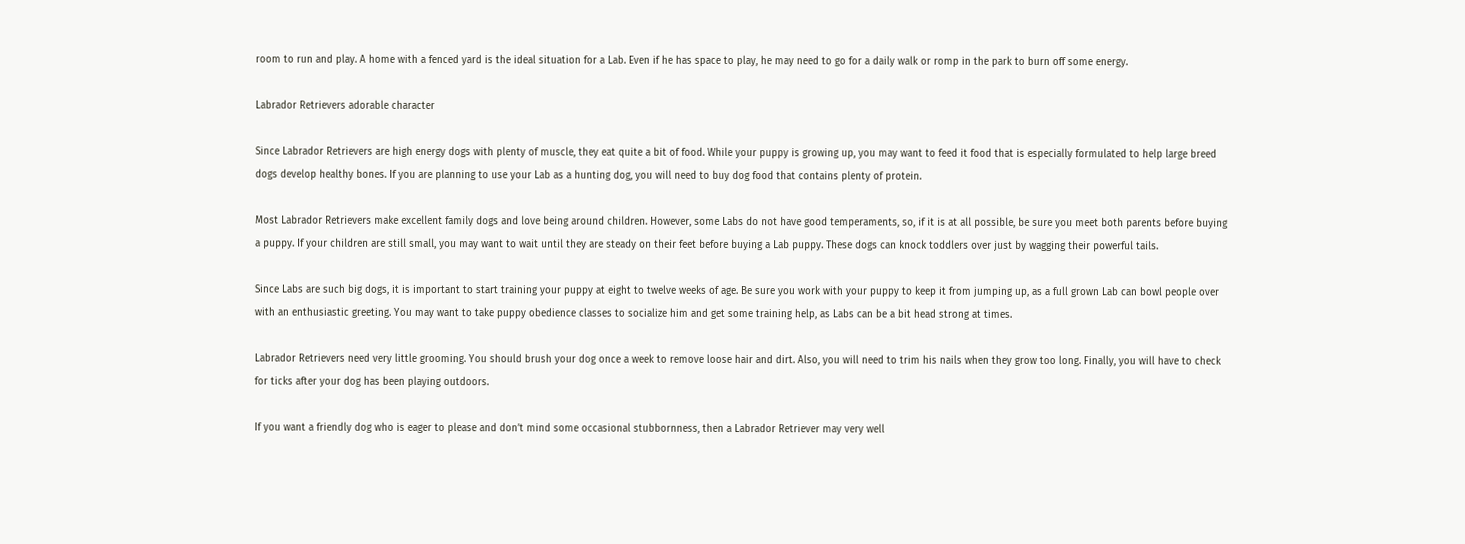room to run and play. A home with a fenced yard is the ideal situation for a Lab. Even if he has space to play, he may need to go for a daily walk or romp in the park to burn off some energy.

Labrador Retrievers adorable character

Since Labrador Retrievers are high energy dogs with plenty of muscle, they eat quite a bit of food. While your puppy is growing up, you may want to feed it food that is especially formulated to help large breed dogs develop healthy bones. If you are planning to use your Lab as a hunting dog, you will need to buy dog food that contains plenty of protein.

Most Labrador Retrievers make excellent family dogs and love being around children. However, some Labs do not have good temperaments, so, if it is at all possible, be sure you meet both parents before buying a puppy. If your children are still small, you may want to wait until they are steady on their feet before buying a Lab puppy. These dogs can knock toddlers over just by wagging their powerful tails.

Since Labs are such big dogs, it is important to start training your puppy at eight to twelve weeks of age. Be sure you work with your puppy to keep it from jumping up, as a full grown Lab can bowl people over with an enthusiastic greeting. You may want to take puppy obedience classes to socialize him and get some training help, as Labs can be a bit head strong at times.

Labrador Retrievers need very little grooming. You should brush your dog once a week to remove loose hair and dirt. Also, you will need to trim his nails when they grow too long. Finally, you will have to check for ticks after your dog has been playing outdoors.

If you want a friendly dog who is eager to please and don’t mind some occasional stubbornness, then a Labrador Retriever may very well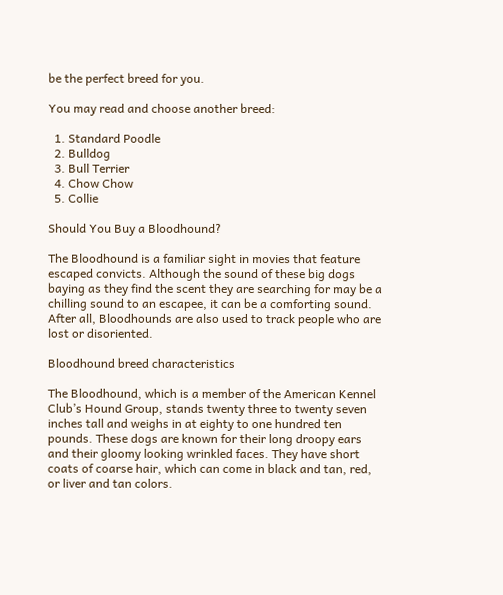be the perfect breed for you.

You may read and choose another breed:

  1. Standard Poodle
  2. Bulldog
  3. Bull Terrier
  4. Chow Chow
  5. Collie

Should You Buy a Bloodhound?

The Bloodhound is a familiar sight in movies that feature escaped convicts. Although the sound of these big dogs baying as they find the scent they are searching for may be a chilling sound to an escapee, it can be a comforting sound. After all, Bloodhounds are also used to track people who are lost or disoriented.

Bloodhound breed characteristics

The Bloodhound, which is a member of the American Kennel Club’s Hound Group, stands twenty three to twenty seven inches tall and weighs in at eighty to one hundred ten pounds. These dogs are known for their long droopy ears and their gloomy looking wrinkled faces. They have short coats of coarse hair, which can come in black and tan, red, or liver and tan colors.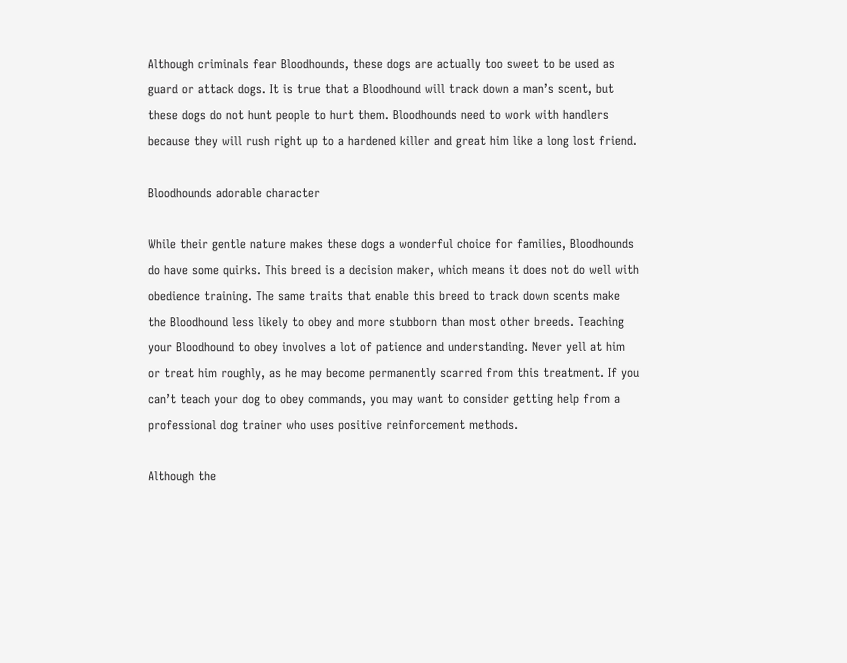Although criminals fear Bloodhounds, these dogs are actually too sweet to be used as guard or attack dogs. It is true that a Bloodhound will track down a man’s scent, but these dogs do not hunt people to hurt them. Bloodhounds need to work with handlers because they will rush right up to a hardened killer and great him like a long lost friend.

Bloodhounds adorable character

While their gentle nature makes these dogs a wonderful choice for families, Bloodhounds do have some quirks. This breed is a decision maker, which means it does not do well with obedience training. The same traits that enable this breed to track down scents make the Bloodhound less likely to obey and more stubborn than most other breeds. Teaching your Bloodhound to obey involves a lot of patience and understanding. Never yell at him or treat him roughly, as he may become permanently scarred from this treatment. If you can’t teach your dog to obey commands, you may want to consider getting help from a professional dog trainer who uses positive reinforcement methods.

Although the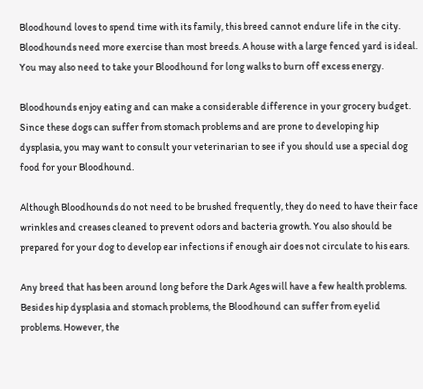Bloodhound loves to spend time with its family, this breed cannot endure life in the city. Bloodhounds need more exercise than most breeds. A house with a large fenced yard is ideal. You may also need to take your Bloodhound for long walks to burn off excess energy.

Bloodhounds enjoy eating and can make a considerable difference in your grocery budget. Since these dogs can suffer from stomach problems and are prone to developing hip dysplasia, you may want to consult your veterinarian to see if you should use a special dog food for your Bloodhound.

Although Bloodhounds do not need to be brushed frequently, they do need to have their face wrinkles and creases cleaned to prevent odors and bacteria growth. You also should be prepared for your dog to develop ear infections if enough air does not circulate to his ears.

Any breed that has been around long before the Dark Ages will have a few health problems. Besides hip dysplasia and stomach problems, the Bloodhound can suffer from eyelid problems. However, the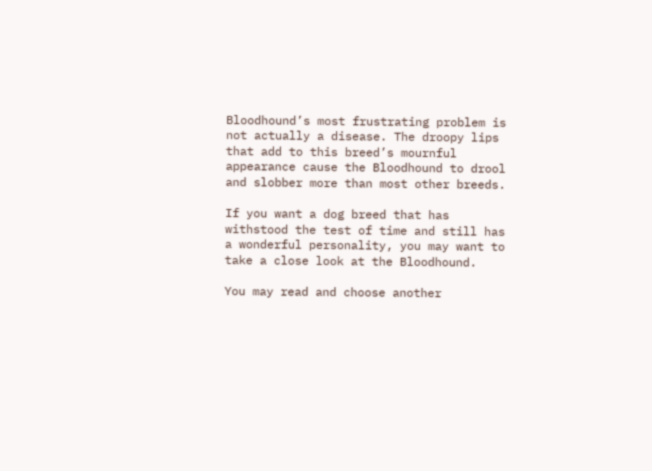Bloodhound’s most frustrating problem is not actually a disease. The droopy lips that add to this breed’s mournful appearance cause the Bloodhound to drool and slobber more than most other breeds.

If you want a dog breed that has withstood the test of time and still has a wonderful personality, you may want to take a close look at the Bloodhound.

You may read and choose another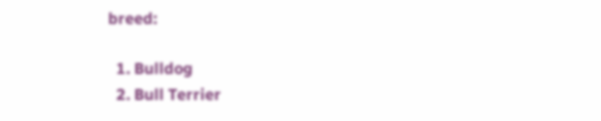breed:

  1. Bulldog
  2. Bull Terrier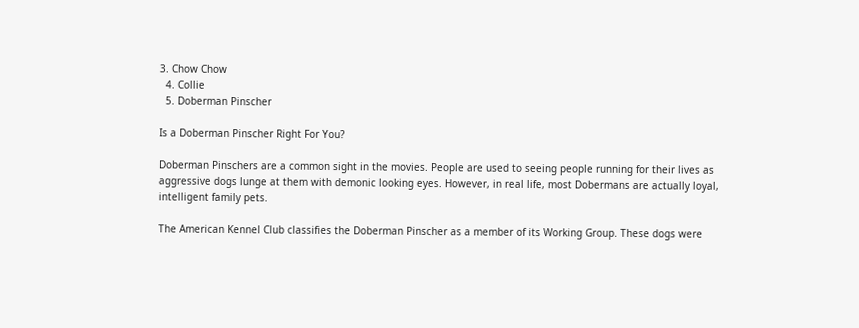3. Chow Chow
  4. Collie
  5. Doberman Pinscher

Is a Doberman Pinscher Right For You?

Doberman Pinschers are a common sight in the movies. People are used to seeing people running for their lives as aggressive dogs lunge at them with demonic looking eyes. However, in real life, most Dobermans are actually loyal, intelligent family pets.

The American Kennel Club classifies the Doberman Pinscher as a member of its Working Group. These dogs were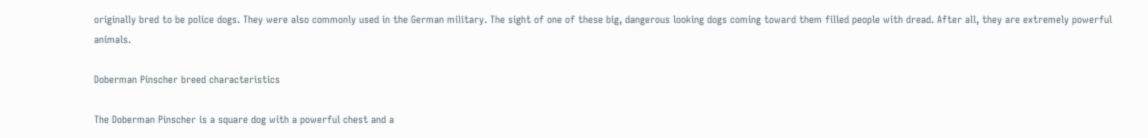originally bred to be police dogs. They were also commonly used in the German military. The sight of one of these big, dangerous looking dogs coming toward them filled people with dread. After all, they are extremely powerful animals.

Doberman Pinscher breed characteristics

The Doberman Pinscher is a square dog with a powerful chest and a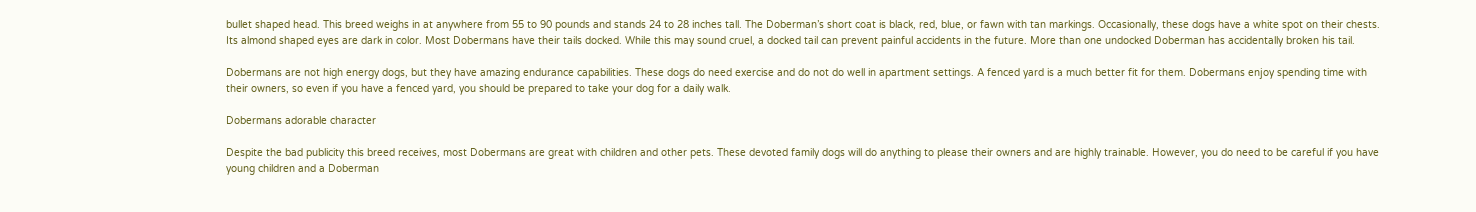bullet shaped head. This breed weighs in at anywhere from 55 to 90 pounds and stands 24 to 28 inches tall. The Doberman’s short coat is black, red, blue, or fawn with tan markings. Occasionally, these dogs have a white spot on their chests. Its almond shaped eyes are dark in color. Most Dobermans have their tails docked. While this may sound cruel, a docked tail can prevent painful accidents in the future. More than one undocked Doberman has accidentally broken his tail.

Dobermans are not high energy dogs, but they have amazing endurance capabilities. These dogs do need exercise and do not do well in apartment settings. A fenced yard is a much better fit for them. Dobermans enjoy spending time with their owners, so even if you have a fenced yard, you should be prepared to take your dog for a daily walk.

Dobermans adorable character

Despite the bad publicity this breed receives, most Dobermans are great with children and other pets. These devoted family dogs will do anything to please their owners and are highly trainable. However, you do need to be careful if you have young children and a Doberman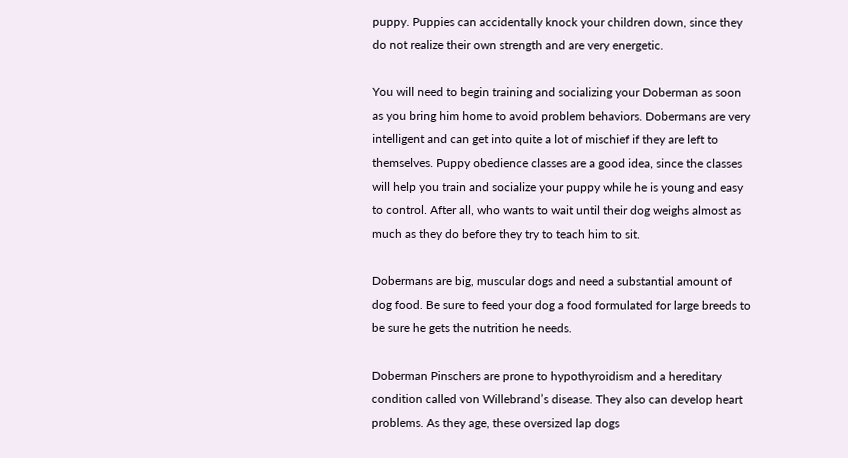puppy. Puppies can accidentally knock your children down, since they do not realize their own strength and are very energetic.

You will need to begin training and socializing your Doberman as soon as you bring him home to avoid problem behaviors. Dobermans are very intelligent and can get into quite a lot of mischief if they are left to themselves. Puppy obedience classes are a good idea, since the classes will help you train and socialize your puppy while he is young and easy to control. After all, who wants to wait until their dog weighs almost as much as they do before they try to teach him to sit.

Dobermans are big, muscular dogs and need a substantial amount of dog food. Be sure to feed your dog a food formulated for large breeds to be sure he gets the nutrition he needs.

Doberman Pinschers are prone to hypothyroidism and a hereditary condition called von Willebrand’s disease. They also can develop heart problems. As they age, these oversized lap dogs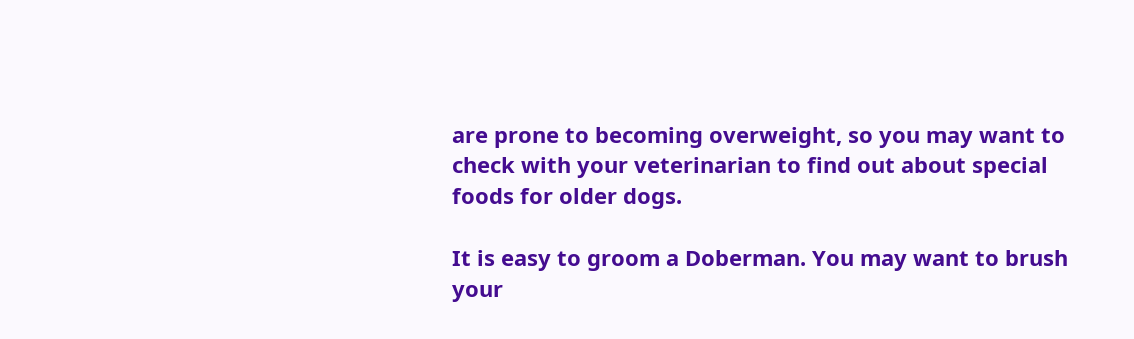are prone to becoming overweight, so you may want to check with your veterinarian to find out about special foods for older dogs.

It is easy to groom a Doberman. You may want to brush your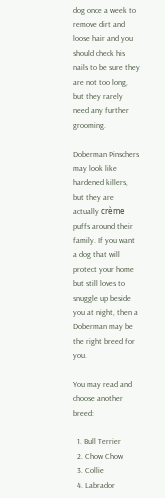dog once a week to remove dirt and loose hair and you should check his nails to be sure they are not too long, but they rarely need any further grooming.

Doberman Pinschers may look like hardened killers, but they are actually crème puffs around their family. If you want a dog that will protect your home but still loves to snuggle up beside you at night, then a Doberman may be the right breed for you.

You may read and choose another breed:

  1. Bull Terrier
  2. Chow Chow
  3. Collie
  4. Labrador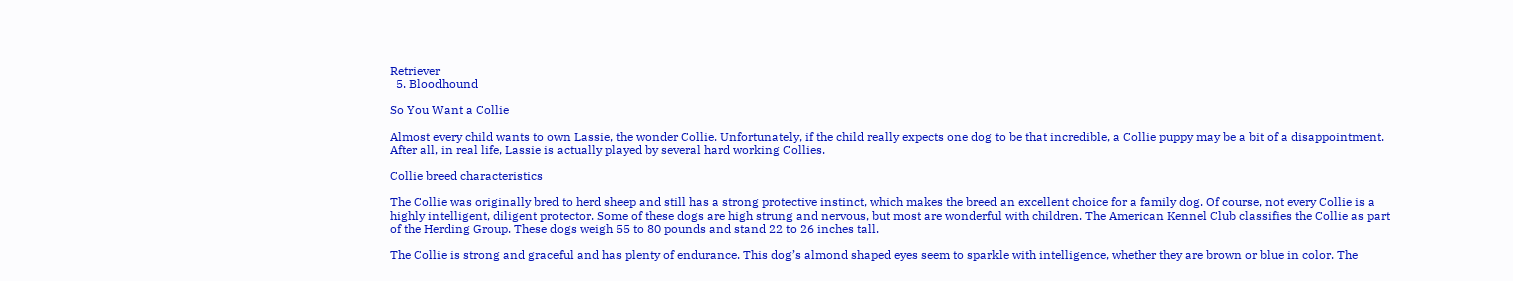Retriever
  5. Bloodhound

So You Want a Collie

Almost every child wants to own Lassie, the wonder Collie. Unfortunately, if the child really expects one dog to be that incredible, a Collie puppy may be a bit of a disappointment. After all, in real life, Lassie is actually played by several hard working Collies.

Collie breed characteristics

The Collie was originally bred to herd sheep and still has a strong protective instinct, which makes the breed an excellent choice for a family dog. Of course, not every Collie is a highly intelligent, diligent protector. Some of these dogs are high strung and nervous, but most are wonderful with children. The American Kennel Club classifies the Collie as part of the Herding Group. These dogs weigh 55 to 80 pounds and stand 22 to 26 inches tall.

The Collie is strong and graceful and has plenty of endurance. This dog’s almond shaped eyes seem to sparkle with intelligence, whether they are brown or blue in color. The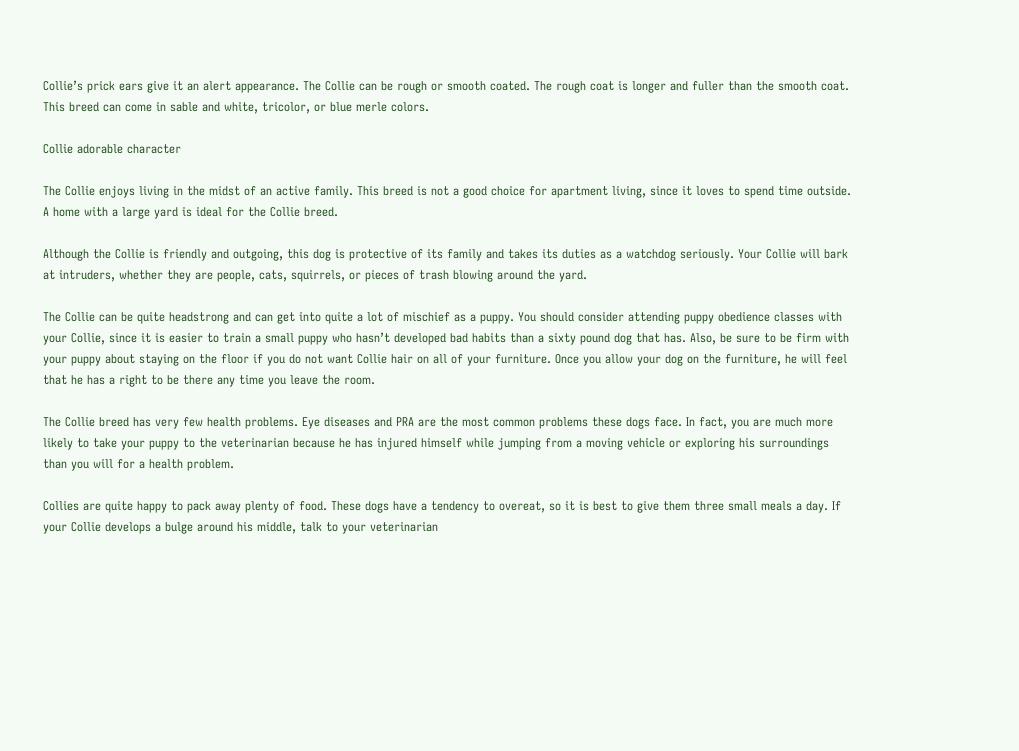Collie’s prick ears give it an alert appearance. The Collie can be rough or smooth coated. The rough coat is longer and fuller than the smooth coat. This breed can come in sable and white, tricolor, or blue merle colors.

Collie adorable character

The Collie enjoys living in the midst of an active family. This breed is not a good choice for apartment living, since it loves to spend time outside. A home with a large yard is ideal for the Collie breed.

Although the Collie is friendly and outgoing, this dog is protective of its family and takes its duties as a watchdog seriously. Your Collie will bark at intruders, whether they are people, cats, squirrels, or pieces of trash blowing around the yard.

The Collie can be quite headstrong and can get into quite a lot of mischief as a puppy. You should consider attending puppy obedience classes with your Collie, since it is easier to train a small puppy who hasn’t developed bad habits than a sixty pound dog that has. Also, be sure to be firm with your puppy about staying on the floor if you do not want Collie hair on all of your furniture. Once you allow your dog on the furniture, he will feel that he has a right to be there any time you leave the room.

The Collie breed has very few health problems. Eye diseases and PRA are the most common problems these dogs face. In fact, you are much more likely to take your puppy to the veterinarian because he has injured himself while jumping from a moving vehicle or exploring his surroundings than you will for a health problem.

Collies are quite happy to pack away plenty of food. These dogs have a tendency to overeat, so it is best to give them three small meals a day. If your Collie develops a bulge around his middle, talk to your veterinarian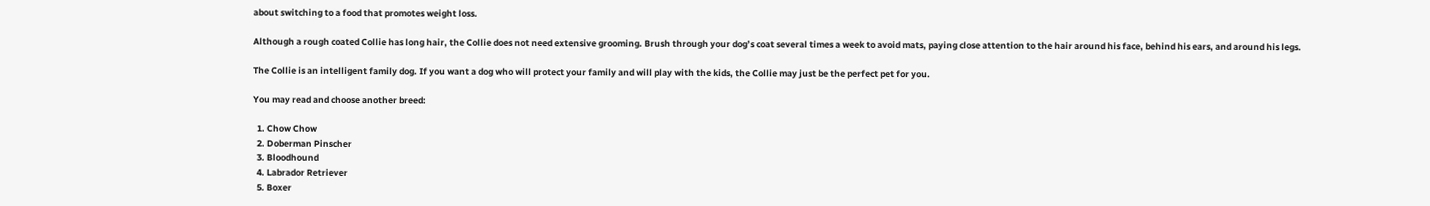about switching to a food that promotes weight loss.

Although a rough coated Collie has long hair, the Collie does not need extensive grooming. Brush through your dog’s coat several times a week to avoid mats, paying close attention to the hair around his face, behind his ears, and around his legs.

The Collie is an intelligent family dog. If you want a dog who will protect your family and will play with the kids, the Collie may just be the perfect pet for you.

You may read and choose another breed:

  1. Chow Chow
  2. Doberman Pinscher
  3. Bloodhound
  4. Labrador Retriever
  5. Boxer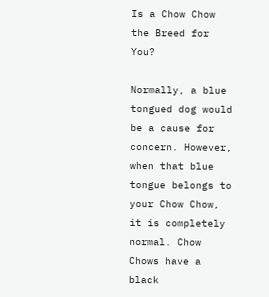Is a Chow Chow the Breed for You?

Normally, a blue tongued dog would be a cause for concern. However, when that blue tongue belongs to your Chow Chow, it is completely normal. Chow Chows have a black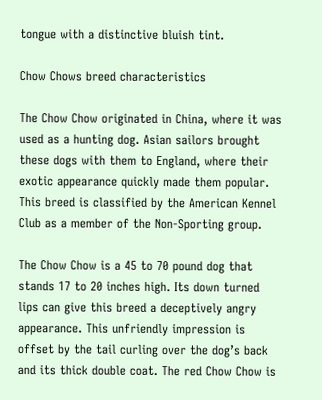tongue with a distinctive bluish tint.

Chow Chows breed characteristics

The Chow Chow originated in China, where it was used as a hunting dog. Asian sailors brought these dogs with them to England, where their exotic appearance quickly made them popular. This breed is classified by the American Kennel Club as a member of the Non-Sporting group.

The Chow Chow is a 45 to 70 pound dog that stands 17 to 20 inches high. Its down turned lips can give this breed a deceptively angry appearance. This unfriendly impression is offset by the tail curling over the dog’s back and its thick double coat. The red Chow Chow is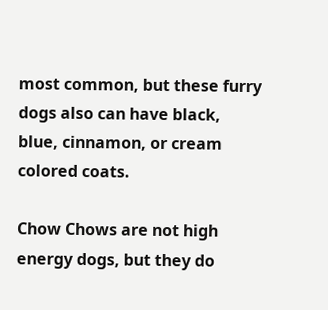most common, but these furry dogs also can have black, blue, cinnamon, or cream colored coats.

Chow Chows are not high energy dogs, but they do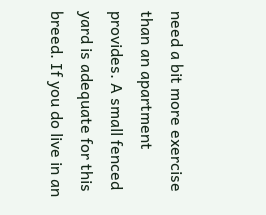need a bit more exercise than an apartment provides. A small fenced yard is adequate for this breed. If you do live in an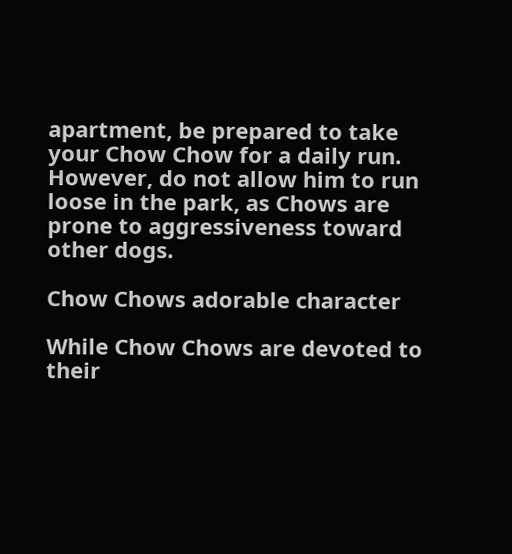apartment, be prepared to take your Chow Chow for a daily run. However, do not allow him to run loose in the park, as Chows are prone to aggressiveness toward other dogs.

Chow Chows adorable character

While Chow Chows are devoted to their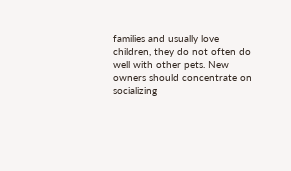families and usually love children, they do not often do well with other pets. New owners should concentrate on socializing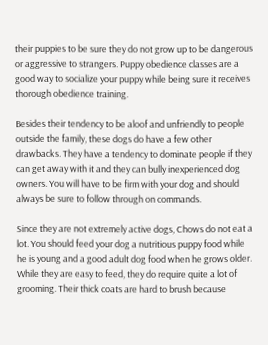their puppies to be sure they do not grow up to be dangerous or aggressive to strangers. Puppy obedience classes are a good way to socialize your puppy while being sure it receives thorough obedience training.

Besides their tendency to be aloof and unfriendly to people outside the family, these dogs do have a few other drawbacks. They have a tendency to dominate people if they can get away with it and they can bully inexperienced dog owners. You will have to be firm with your dog and should always be sure to follow through on commands.

Since they are not extremely active dogs, Chows do not eat a lot. You should feed your dog a nutritious puppy food while he is young and a good adult dog food when he grows older. While they are easy to feed, they do require quite a lot of grooming. Their thick coats are hard to brush because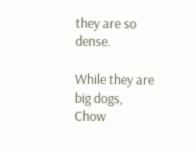they are so dense.

While they are big dogs, Chow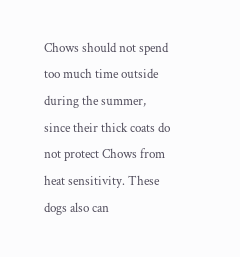Chows should not spend too much time outside during the summer, since their thick coats do not protect Chows from heat sensitivity. These dogs also can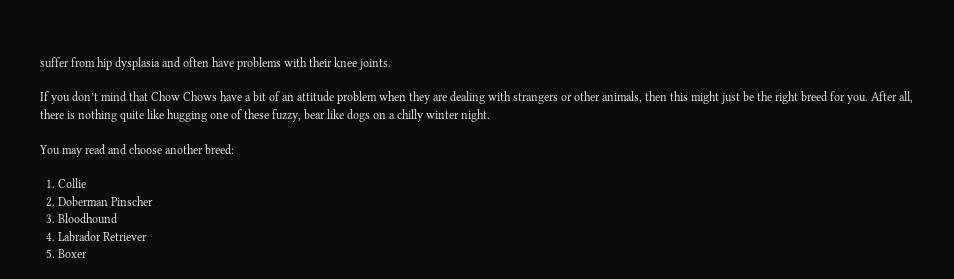suffer from hip dysplasia and often have problems with their knee joints.

If you don’t mind that Chow Chows have a bit of an attitude problem when they are dealing with strangers or other animals, then this might just be the right breed for you. After all, there is nothing quite like hugging one of these fuzzy, bear like dogs on a chilly winter night.

You may read and choose another breed:

  1. Collie
  2. Doberman Pinscher
  3. Bloodhound
  4. Labrador Retriever
  5. Boxer